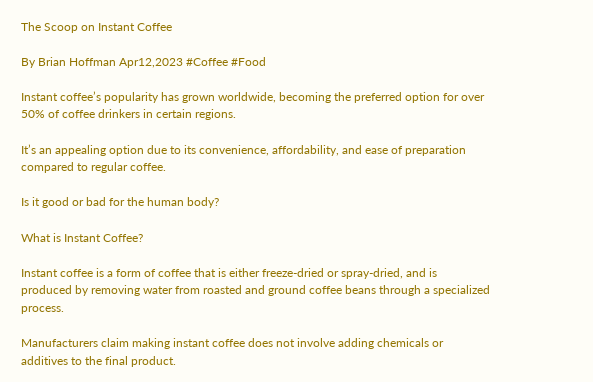The Scoop on Instant Coffee

By Brian Hoffman Apr12,2023 #Coffee #Food

Instant coffee’s popularity has grown worldwide, becoming the preferred option for over 50% of coffee drinkers in certain regions.

It’s an appealing option due to its convenience, affordability, and ease of preparation compared to regular coffee.

Is it good or bad for the human body?

What is Instant Coffee?

Instant coffee is a form of coffee that is either freeze-dried or spray-dried, and is produced by removing water from roasted and ground coffee beans through a specialized process.

Manufacturers claim making instant coffee does not involve adding chemicals or additives to the final product.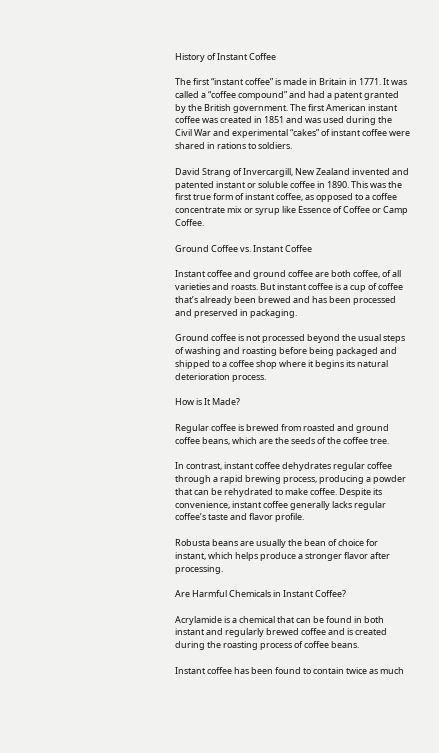History of Instant Coffee

The first “instant coffee” is made in Britain in 1771. It was called a “coffee compound” and had a patent granted by the British government. The first American instant coffee was created in 1851 and was used during the Civil War and experimental “cakes” of instant coffee were shared in rations to soldiers.

David Strang of Invercargill, New Zealand invented and patented instant or soluble coffee in 1890. This was the first true form of instant coffee, as opposed to a coffee concentrate mix or syrup like Essence of Coffee or Camp Coffee.

Ground Coffee vs. Instant Coffee

Instant coffee and ground coffee are both coffee, of all varieties and roasts. But instant coffee is a cup of coffee that’s already been brewed and has been processed and preserved in packaging.

Ground coffee is not processed beyond the usual steps of washing and roasting before being packaged and shipped to a coffee shop where it begins its natural deterioration process.

How is It Made?

Regular coffee is brewed from roasted and ground coffee beans, which are the seeds of the coffee tree.

In contrast, instant coffee dehydrates regular coffee through a rapid brewing process, producing a powder that can be rehydrated to make coffee. Despite its convenience, instant coffee generally lacks regular coffee’s taste and flavor profile.

Robusta beans are usually the bean of choice for instant, which helps produce a stronger flavor after processing.

Are Harmful Chemicals in Instant Coffee?

Acrylamide is a chemical that can be found in both instant and regularly brewed coffee and is created during the roasting process of coffee beans.

Instant coffee has been found to contain twice as much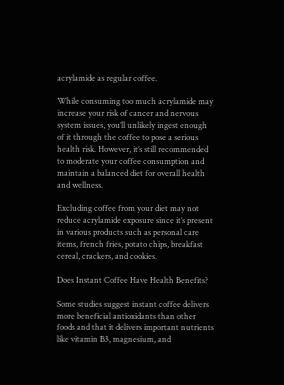acrylamide as regular coffee.

While consuming too much acrylamide may increase your risk of cancer and nervous system issues, you’ll unlikely ingest enough of it through the coffee to pose a serious health risk. However, it’s still recommended to moderate your coffee consumption and maintain a balanced diet for overall health and wellness.

Excluding coffee from your diet may not reduce acrylamide exposure since it’s present in various products such as personal care items, french fries, potato chips, breakfast cereal, crackers, and cookies.

Does Instant Coffee Have Health Benefits?

Some studies suggest instant coffee delivers more beneficial antioxidants than other foods and that it delivers important nutrients like vitamin B3, magnesium, and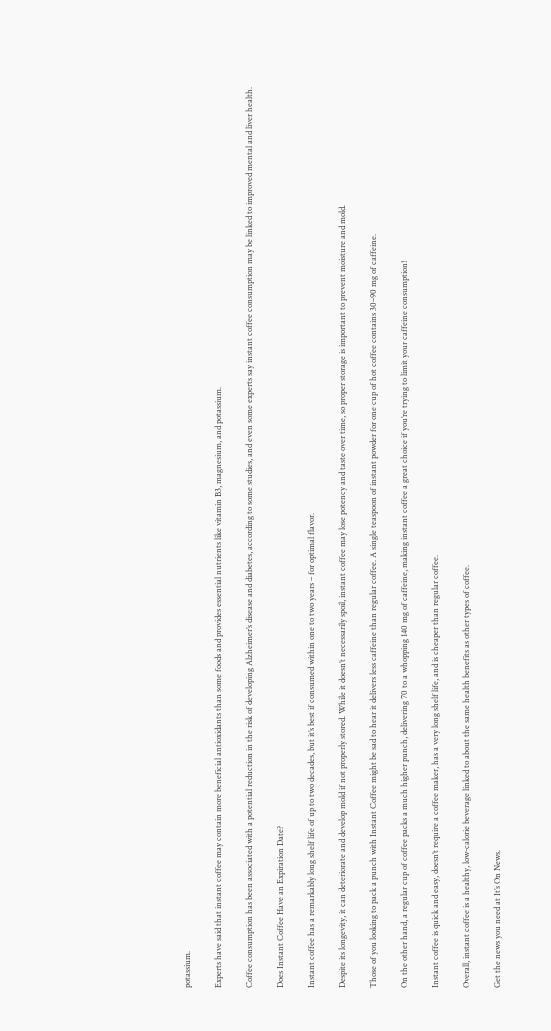potassium.

Experts have said that instant coffee may contain more beneficial antioxidants than some foods and provides essential nutrients like vitamin B3, magnesium, and potassium.

Coffee consumption has been associated with a potential reduction in the risk of developing Alzheimer’s disease and diabetes, according to some studies, and even some experts say instant coffee consumption may be linked to improved mental and liver health.

Does Instant Coffee Have an Expiration Date?

Instant coffee has a remarkably long shelf life of up to two decades, but it’s best if consumed within one to two years – for optimal flavor.

Despite its longevity, it can deteriorate and develop mold if not properly stored. While it doesn’t necessarily spoil, instant coffee may lose potency and taste over time, so proper storage is important to prevent moisture and mold.

Those of you looking to pack a punch with Instant Coffee might be sad to hear it delivers less caffeine than regular coffee. A single teaspoon of instant powder for one cup of hot coffee contains 30–90 mg of caffeine.

On the other hand, a regular cup of coffee packs a much higher punch, delivering 70 to a whopping 140 mg of caffeine, making instant coffee a great choice if you’re trying to limit your caffeine consumption!

Instant coffee is quick and easy, doesn’t require a coffee maker, has a very long shelf life, and is cheaper than regular coffee.

Overall, instant coffee is a healthy, low-calorie beverage linked to about the same health benefits as other types of coffee.

Get the news you need at It’s On News.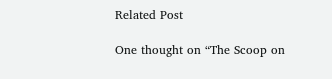Related Post

One thought on “The Scoop on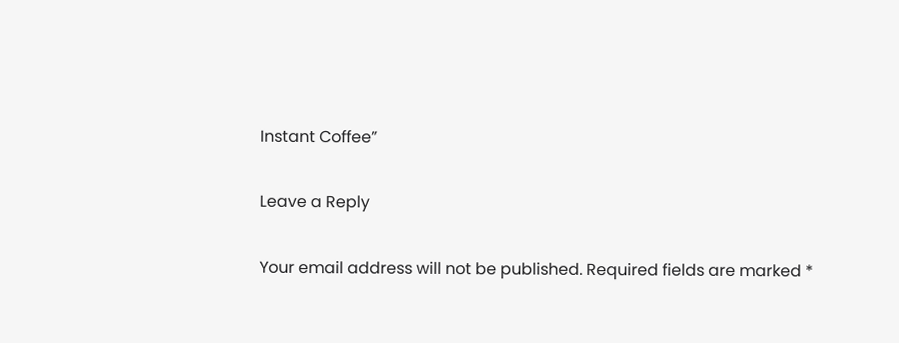Instant Coffee”

Leave a Reply

Your email address will not be published. Required fields are marked *